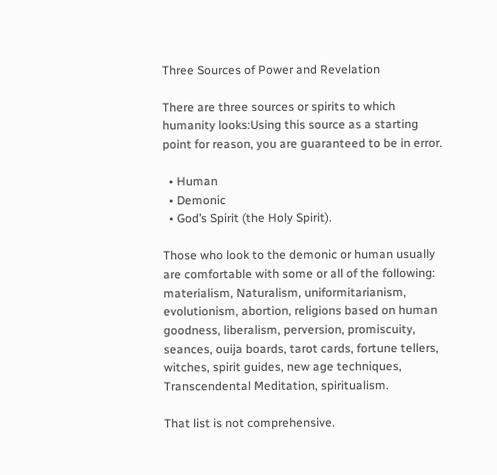Three Sources of Power and Revelation

There are three sources or spirits to which humanity looks:Using this source as a starting point for reason, you are guaranteed to be in error.

  • Human
  • Demonic
  • God’s Spirit (the Holy Spirit).

Those who look to the demonic or human usually are comfortable with some or all of the following: materialism, Naturalism, uniformitarianism, evolutionism, abortion, religions based on human goodness, liberalism, perversion, promiscuity, seances, ouija boards, tarot cards, fortune tellers, witches, spirit guides, new age techniques, Transcendental Meditation, spiritualism.

That list is not comprehensive.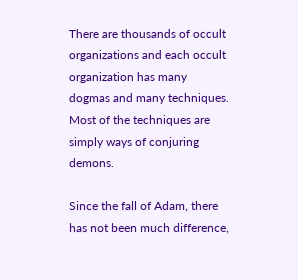There are thousands of occult organizations and each occult organization has many dogmas and many techniques. Most of the techniques are simply ways of conjuring demons.

Since the fall of Adam, there has not been much difference,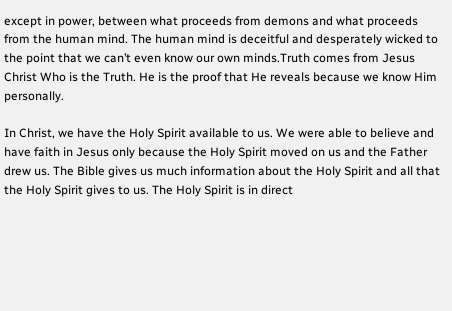except in power, between what proceeds from demons and what proceeds from the human mind. The human mind is deceitful and desperately wicked to the point that we can’t even know our own minds.Truth comes from Jesus Christ Who is the Truth. He is the proof that He reveals because we know Him personally.

In Christ, we have the Holy Spirit available to us. We were able to believe and have faith in Jesus only because the Holy Spirit moved on us and the Father drew us. The Bible gives us much information about the Holy Spirit and all that the Holy Spirit gives to us. The Holy Spirit is in direct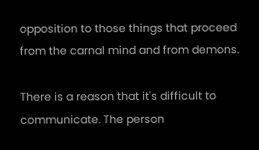opposition to those things that proceed from the carnal mind and from demons.

There is a reason that it's difficult to communicate. The person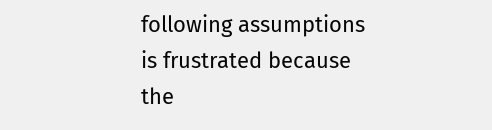following assumptions is frustrated because the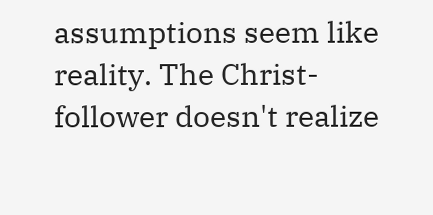assumptions seem like reality. The Christ-follower doesn't realize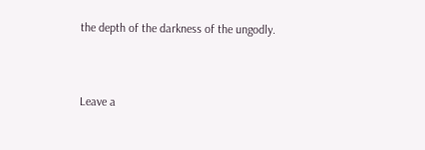the depth of the darkness of the ungodly.


Leave a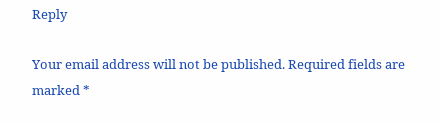Reply

Your email address will not be published. Required fields are marked *